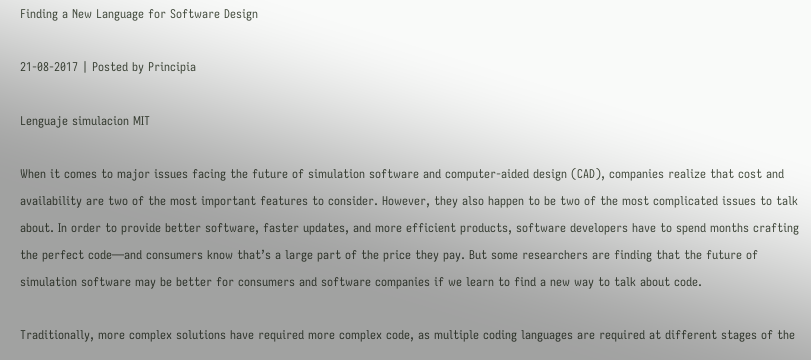Finding a New Language for Software Design

21-08-2017 | Posted by Principia

Lenguaje simulacion MIT

When it comes to major issues facing the future of simulation software and computer-aided design (CAD), companies realize that cost and availability are two of the most important features to consider. However, they also happen to be two of the most complicated issues to talk about. In order to provide better software, faster updates, and more efficient products, software developers have to spend months crafting the perfect code—and consumers know that’s a large part of the price they pay. But some researchers are finding that the future of simulation software may be better for consumers and software companies if we learn to find a new way to talk about code.

Traditionally, more complex solutions have required more complex code, as multiple coding languages are required at different stages of the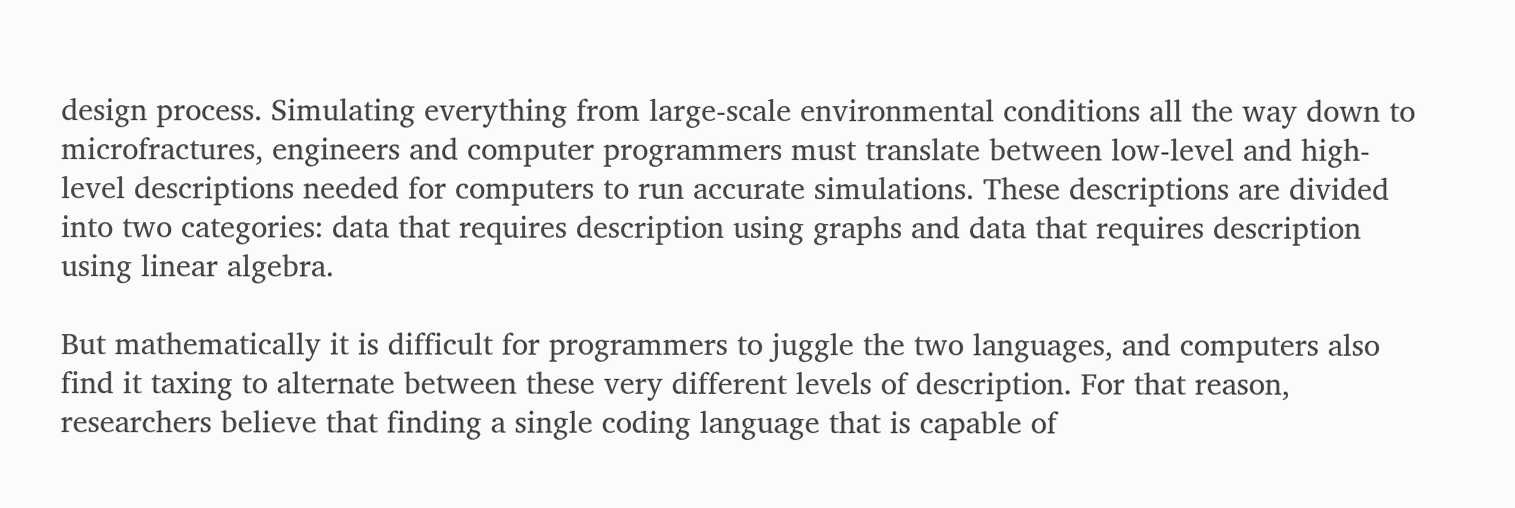design process. Simulating everything from large-scale environmental conditions all the way down to microfractures, engineers and computer programmers must translate between low-level and high-level descriptions needed for computers to run accurate simulations. These descriptions are divided into two categories: data that requires description using graphs and data that requires description using linear algebra.

But mathematically it is difficult for programmers to juggle the two languages, and computers also find it taxing to alternate between these very different levels of description. For that reason, researchers believe that finding a single coding language that is capable of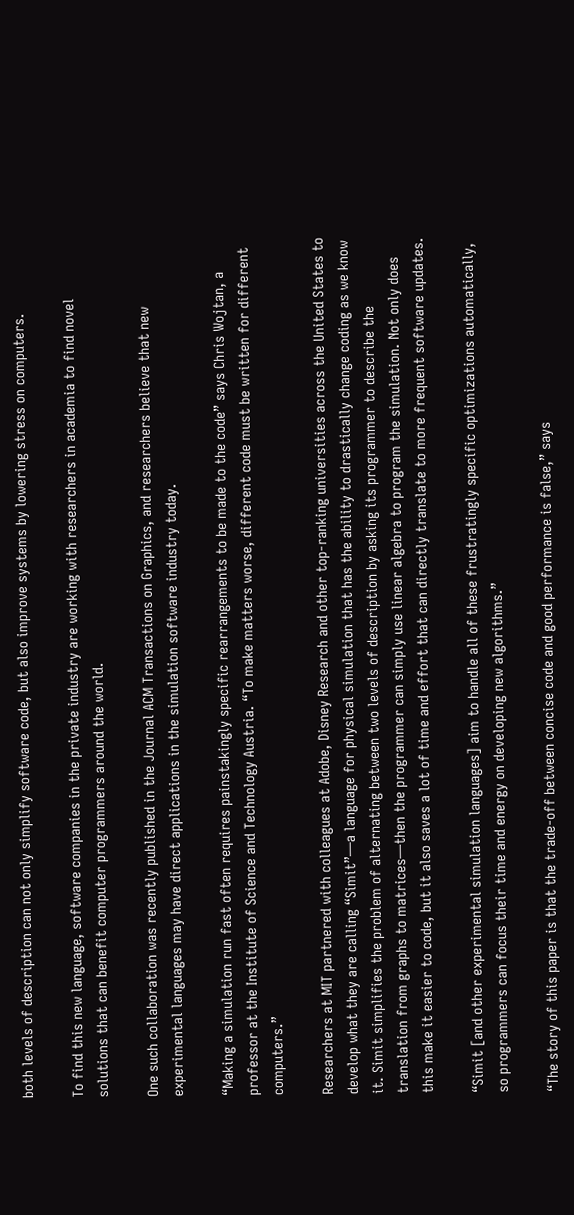both levels of description can not only simplify software code, but also improve systems by lowering stress on computers.

To find this new language, software companies in the private industry are working with researchers in academia to find novel solutions that can benefit computer programmers around the world.

One such collaboration was recently published in the Journal ACM Transactions on Graphics, and researchers believe that new experimental languages may have direct applications in the simulation software industry today.

“Making a simulation run fast often requires painstakingly specific rearrangements to be made to the code” says Chris Wojtan, a professor at the Institute of Science and Technology Austria. “To make matters worse, different code must be written for different computers.”

Researchers at MIT partnered with colleagues at Adobe, Disney Research and other top-ranking universities across the United States to develop what they are calling “Simit”—a language for physical simulation that has the ability to drastically change coding as we know it. Simit simplifies the problem of alternating between two levels of description by asking its programmer to describe the translation from graphs to matrices—then the programmer can simply use linear algebra to program the simulation. Not only does this make it easier to code, but it also saves a lot of time and effort that can directly translate to more frequent software updates.

“Simit [and other experimental simulation languages] aim to handle all of these frustratingly specific optimizations automatically, so programmers can focus their time and energy on developing new algorithms.”

“The story of this paper is that the trade-off between concise code and good performance is false,” says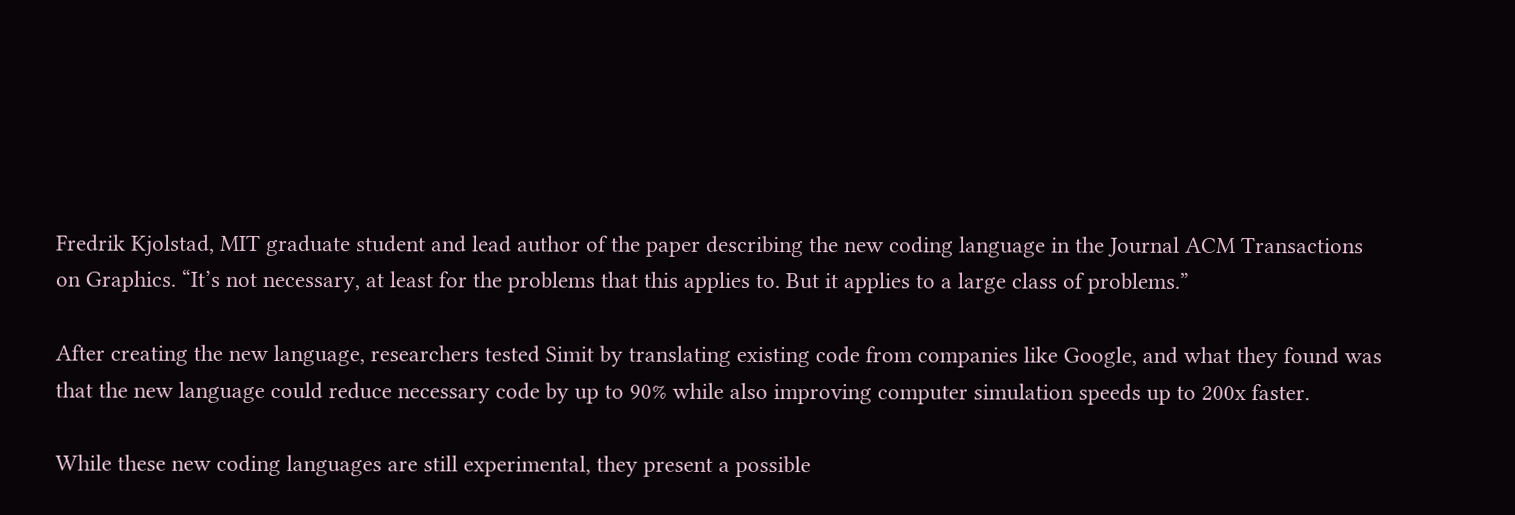Fredrik Kjolstad, MIT graduate student and lead author of the paper describing the new coding language in the Journal ACM Transactions on Graphics. “It’s not necessary, at least for the problems that this applies to. But it applies to a large class of problems.”

After creating the new language, researchers tested Simit by translating existing code from companies like Google, and what they found was that the new language could reduce necessary code by up to 90% while also improving computer simulation speeds up to 200x faster.

While these new coding languages are still experimental, they present a possible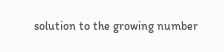solution to the growing number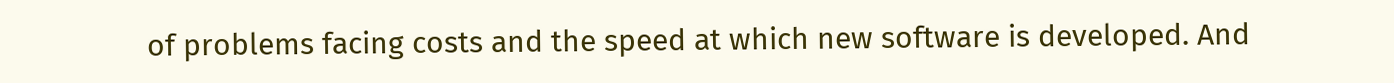of problems facing costs and the speed at which new software is developed. And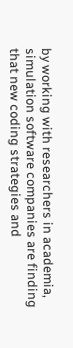by working with researchers in academia, simulation software companies are finding that new coding strategies and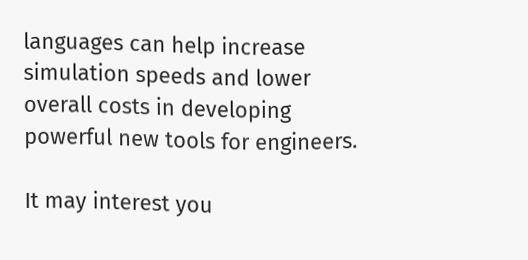languages can help increase simulation speeds and lower overall costs in developing powerful new tools for engineers.

It may interest you